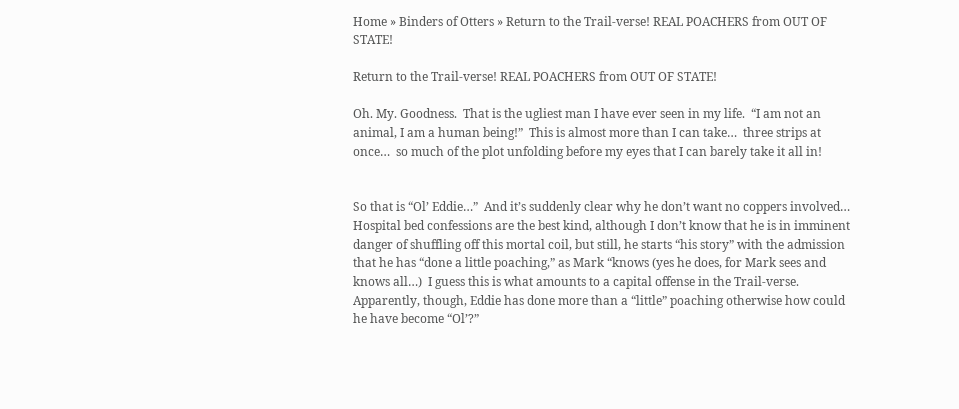Home » Binders of Otters » Return to the Trail-verse! REAL POACHERS from OUT OF STATE!

Return to the Trail-verse! REAL POACHERS from OUT OF STATE!

Oh. My. Goodness.  That is the ugliest man I have ever seen in my life.  “I am not an animal, I am a human being!”  This is almost more than I can take…  three strips at once…  so much of the plot unfolding before my eyes that I can barely take it all in!


So that is “Ol’ Eddie…”  And it’s suddenly clear why he don’t want no coppers involved… Hospital bed confessions are the best kind, although I don’t know that he is in imminent danger of shuffling off this mortal coil, but still, he starts “his story” with the admission that he has “done a little poaching,” as Mark “knows (yes he does, for Mark sees and knows all…)  I guess this is what amounts to a capital offense in the Trail-verse.  Apparently, though, Eddie has done more than a “little” poaching otherwise how could he have become “Ol’?”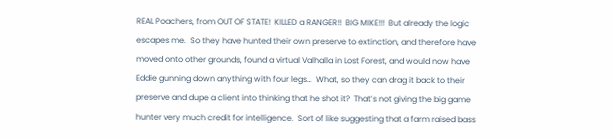REAL Poachers, from OUT OF STATE!  KILLED a RANGER!!  BIG MIKE!!!  But already the logic escapes me.  So they have hunted their own preserve to extinction, and therefore have moved onto other grounds, found a virtual Valhalla in Lost Forest, and would now have Eddie gunning down anything with four legs…  What, so they can drag it back to their preserve and dupe a client into thinking that he shot it?  That’s not giving the big game hunter very much credit for intelligence.  Sort of like suggesting that a farm raised bass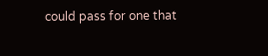could pass for one that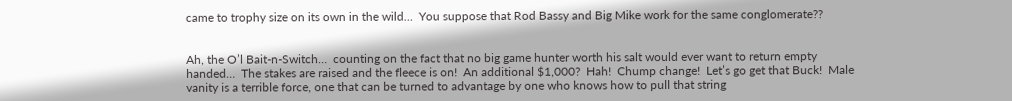came to trophy size on its own in the wild…  You suppose that Rod Bassy and Big Mike work for the same conglomerate??


Ah, the O’l Bait-n-Switch…  counting on the fact that no big game hunter worth his salt would ever want to return empty handed…  The stakes are raised and the fleece is on!  An additional $1,000?  Hah!  Chump change!  Let’s go get that Buck!  Male vanity is a terrible force, one that can be turned to advantage by one who knows how to pull that string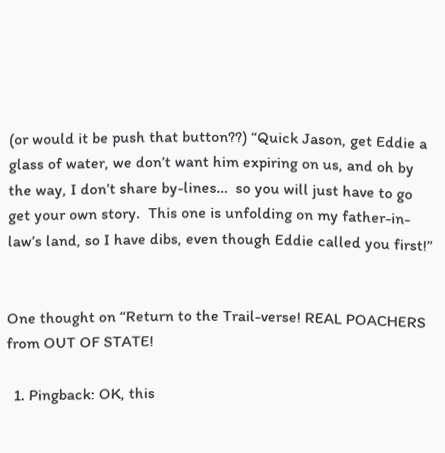(or would it be push that button??) “Quick Jason, get Eddie a glass of water, we don’t want him expiring on us, and oh by the way, I don’t share by-lines…  so you will just have to go get your own story.  This one is unfolding on my father-in-law’s land, so I have dibs, even though Eddie called you first!”


One thought on “Return to the Trail-verse! REAL POACHERS from OUT OF STATE!

  1. Pingback: OK, this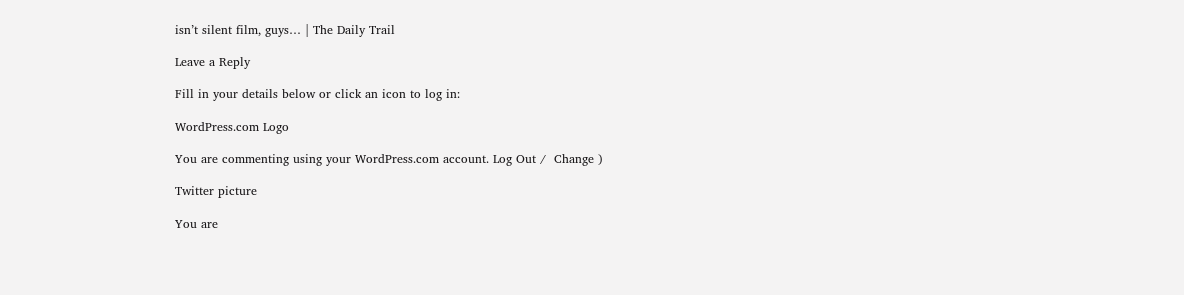isn’t silent film, guys… | The Daily Trail

Leave a Reply

Fill in your details below or click an icon to log in:

WordPress.com Logo

You are commenting using your WordPress.com account. Log Out /  Change )

Twitter picture

You are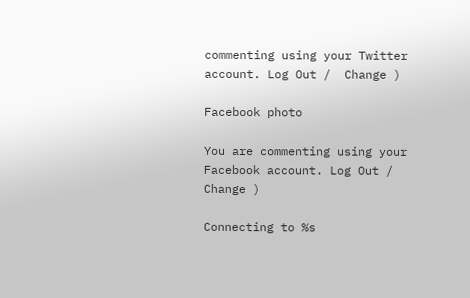commenting using your Twitter account. Log Out /  Change )

Facebook photo

You are commenting using your Facebook account. Log Out /  Change )

Connecting to %s